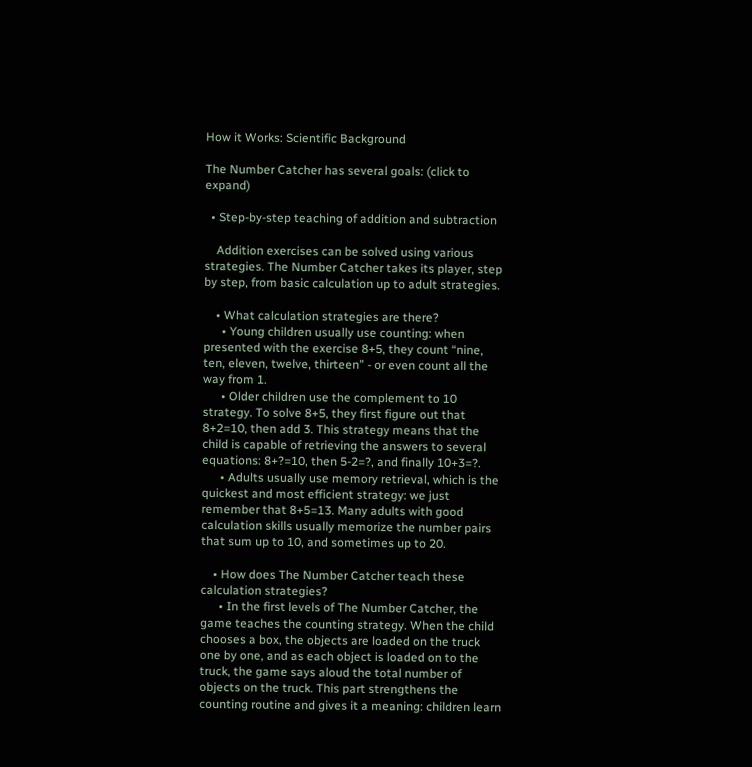How it Works: Scientific Background

The Number Catcher has several goals: (click to expand)

  • Step-by-step teaching of addition and subtraction

    Addition exercises can be solved using various strategies. The Number Catcher takes its player, step by step, from basic calculation up to adult strategies.

    • What calculation strategies are there?
      • Young children usually use counting: when presented with the exercise 8+5, they count “nine, ten, eleven, twelve, thirteen” - or even count all the way from 1.
      • Older children use the complement to 10 strategy. To solve 8+5, they first figure out that 8+2=10, then add 3. This strategy means that the child is capable of retrieving the answers to several equations: 8+?=10, then 5-2=?, and finally 10+3=?.
      • Adults usually use memory retrieval, which is the quickest and most efficient strategy: we just remember that 8+5=13. Many adults with good calculation skills usually memorize the number pairs that sum up to 10, and sometimes up to 20.

    • How does The Number Catcher teach these calculation strategies?
      • In the first levels of The Number Catcher, the game teaches the counting strategy. When the child chooses a box, the objects are loaded on the truck one by one, and as each object is loaded on to the truck, the game says aloud the total number of objects on the truck. This part strengthens the counting routine and gives it a meaning: children learn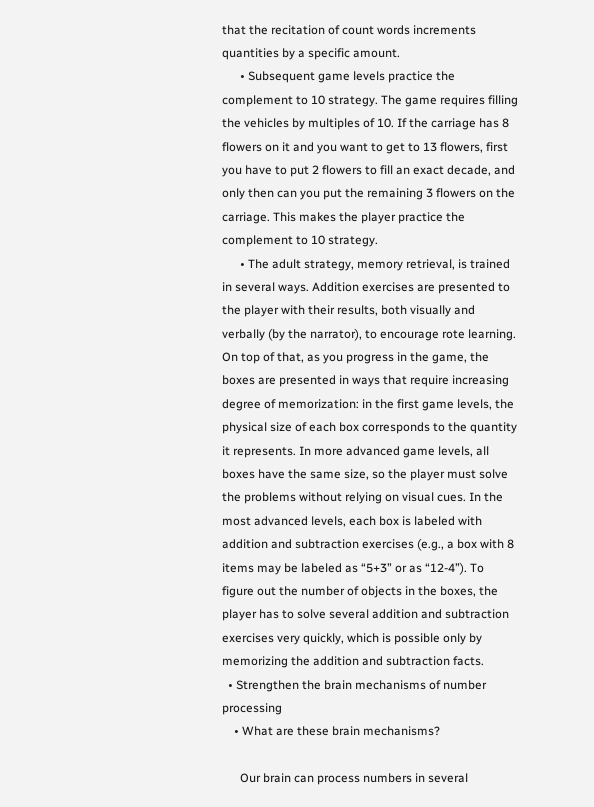that the recitation of count words increments quantities by a specific amount.
      • Subsequent game levels practice the complement to 10 strategy. The game requires filling the vehicles by multiples of 10. If the carriage has 8 flowers on it and you want to get to 13 flowers, first you have to put 2 flowers to fill an exact decade, and only then can you put the remaining 3 flowers on the carriage. This makes the player practice the complement to 10 strategy.
      • The adult strategy, memory retrieval, is trained in several ways. Addition exercises are presented to the player with their results, both visually and verbally (by the narrator), to encourage rote learning. On top of that, as you progress in the game, the boxes are presented in ways that require increasing degree of memorization: in the first game levels, the physical size of each box corresponds to the quantity it represents. In more advanced game levels, all boxes have the same size, so the player must solve the problems without relying on visual cues. In the most advanced levels, each box is labeled with addition and subtraction exercises (e.g., a box with 8 items may be labeled as “5+3” or as “12-4”). To figure out the number of objects in the boxes, the player has to solve several addition and subtraction exercises very quickly, which is possible only by memorizing the addition and subtraction facts.
  • Strengthen the brain mechanisms of number processing
    • What are these brain mechanisms?

      Our brain can process numbers in several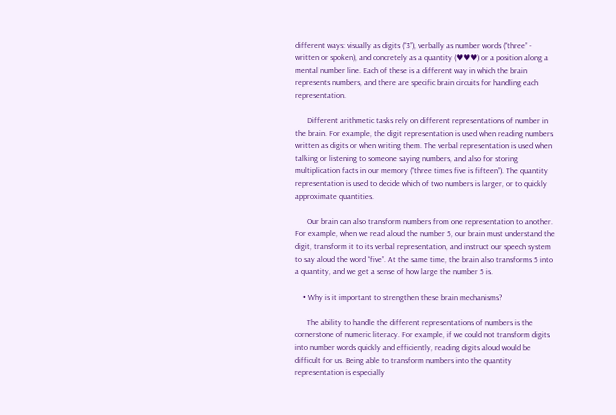different ways: visually as digits (“3”), verbally as number words (“three” - written or spoken), and concretely as a quantity (♥♥♥) or a position along a mental number line. Each of these is a different way in which the brain represents numbers, and there are specific brain circuits for handling each representation.

      Different arithmetic tasks rely on different representations of number in the brain. For example, the digit representation is used when reading numbers written as digits or when writing them. The verbal representation is used when talking or listening to someone saying numbers, and also for storing multiplication facts in our memory (“three times five is fifteen”). The quantity representation is used to decide which of two numbers is larger, or to quickly approximate quantities.

      Our brain can also transform numbers from one representation to another. For example, when we read aloud the number 5, our brain must understand the digit, transform it to its verbal representation, and instruct our speech system to say aloud the word “five”. At the same time, the brain also transforms 5 into a quantity, and we get a sense of how large the number 5 is.

    • Why is it important to strengthen these brain mechanisms?

      The ability to handle the different representations of numbers is the cornerstone of numeric literacy. For example, if we could not transform digits into number words quickly and efficiently, reading digits aloud would be difficult for us. Being able to transform numbers into the quantity representation is especially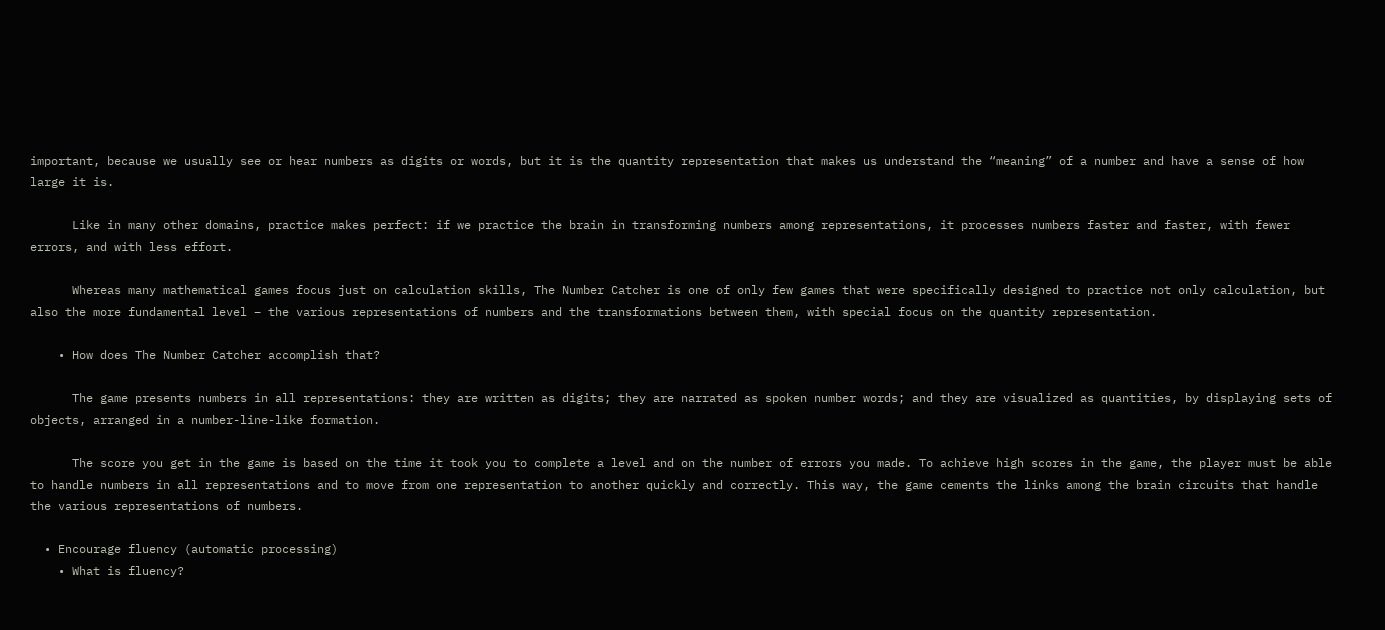important, because we usually see or hear numbers as digits or words, but it is the quantity representation that makes us understand the “meaning” of a number and have a sense of how large it is.

      Like in many other domains, practice makes perfect: if we practice the brain in transforming numbers among representations, it processes numbers faster and faster, with fewer errors, and with less effort.

      Whereas many mathematical games focus just on calculation skills, The Number Catcher is one of only few games that were specifically designed to practice not only calculation, but also the more fundamental level – the various representations of numbers and the transformations between them, with special focus on the quantity representation.

    • How does The Number Catcher accomplish that?

      The game presents numbers in all representations: they are written as digits; they are narrated as spoken number words; and they are visualized as quantities, by displaying sets of objects, arranged in a number-line-like formation.

      The score you get in the game is based on the time it took you to complete a level and on the number of errors you made. To achieve high scores in the game, the player must be able to handle numbers in all representations and to move from one representation to another quickly and correctly. This way, the game cements the links among the brain circuits that handle the various representations of numbers.

  • Encourage fluency (automatic processing)
    • What is fluency?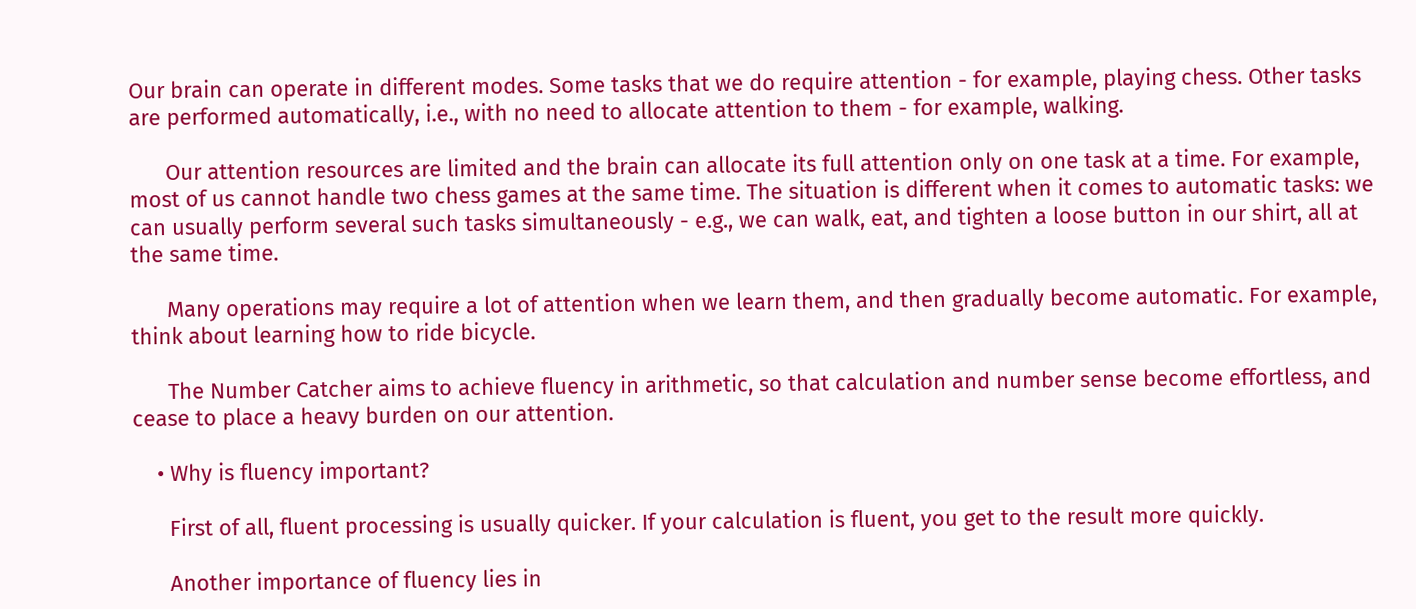Our brain can operate in different modes. Some tasks that we do require attention - for example, playing chess. Other tasks are performed automatically, i.e., with no need to allocate attention to them - for example, walking.

      Our attention resources are limited and the brain can allocate its full attention only on one task at a time. For example, most of us cannot handle two chess games at the same time. The situation is different when it comes to automatic tasks: we can usually perform several such tasks simultaneously - e.g., we can walk, eat, and tighten a loose button in our shirt, all at the same time.

      Many operations may require a lot of attention when we learn them, and then gradually become automatic. For example, think about learning how to ride bicycle.

      The Number Catcher aims to achieve fluency in arithmetic, so that calculation and number sense become effortless, and cease to place a heavy burden on our attention.

    • Why is fluency important?

      First of all, fluent processing is usually quicker. If your calculation is fluent, you get to the result more quickly.

      Another importance of fluency lies in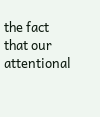the fact that our attentional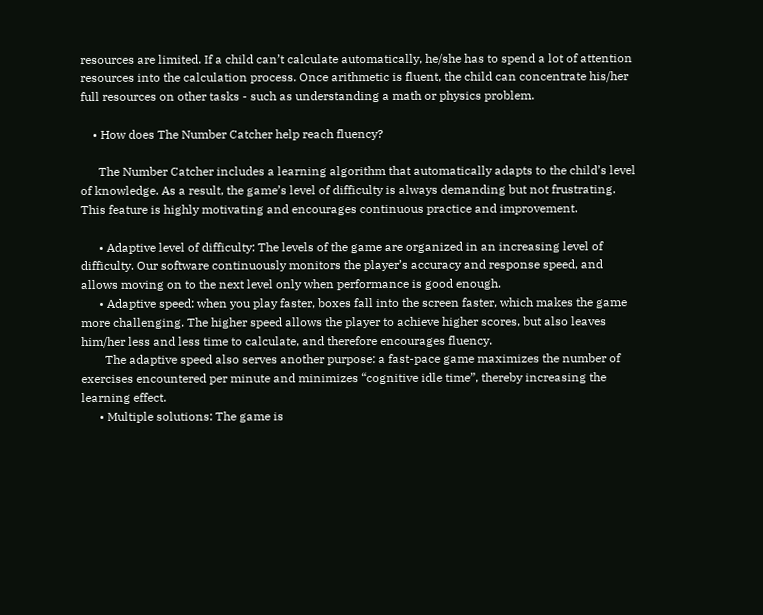resources are limited. If a child can’t calculate automatically, he/she has to spend a lot of attention resources into the calculation process. Once arithmetic is fluent, the child can concentrate his/her full resources on other tasks - such as understanding a math or physics problem.

    • How does The Number Catcher help reach fluency?

      The Number Catcher includes a learning algorithm that automatically adapts to the child’s level of knowledge. As a result, the game’s level of difficulty is always demanding but not frustrating. This feature is highly motivating and encourages continuous practice and improvement.

      • Adaptive level of difficulty: The levels of the game are organized in an increasing level of difficulty. Our software continuously monitors the player’s accuracy and response speed, and allows moving on to the next level only when performance is good enough.
      • Adaptive speed: when you play faster, boxes fall into the screen faster, which makes the game more challenging. The higher speed allows the player to achieve higher scores, but also leaves him/her less and less time to calculate, and therefore encourages fluency.
        The adaptive speed also serves another purpose: a fast-pace game maximizes the number of exercises encountered per minute and minimizes “cognitive idle time”, thereby increasing the learning effect.
      • Multiple solutions: The game is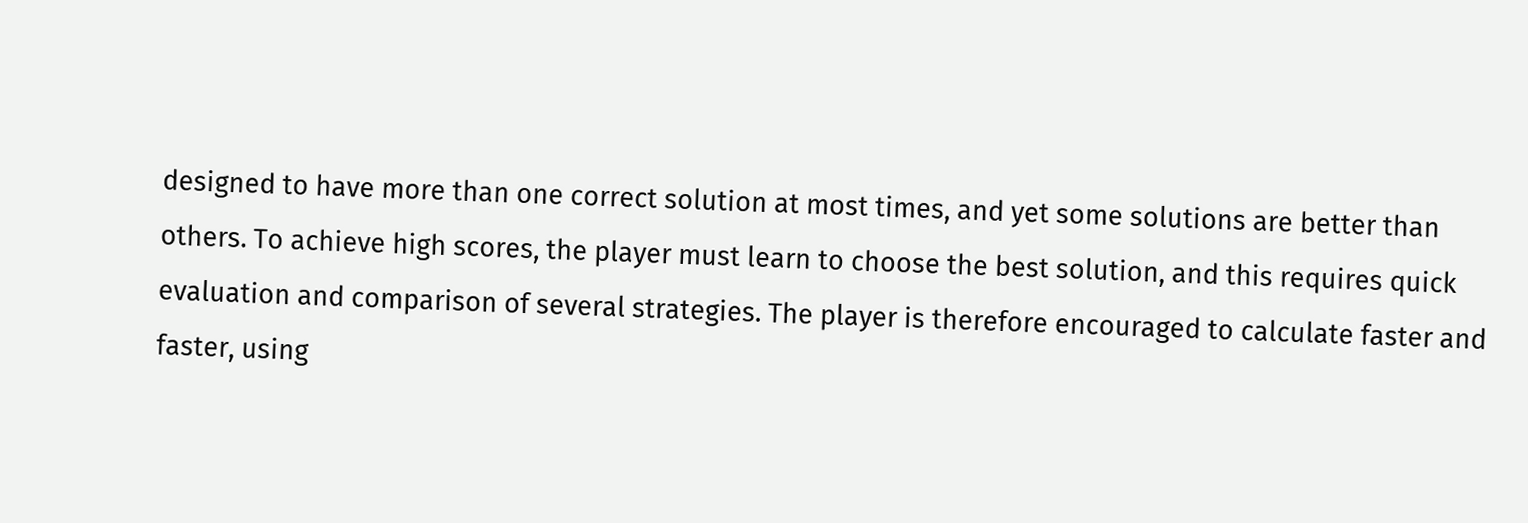designed to have more than one correct solution at most times, and yet some solutions are better than others. To achieve high scores, the player must learn to choose the best solution, and this requires quick evaluation and comparison of several strategies. The player is therefore encouraged to calculate faster and faster, using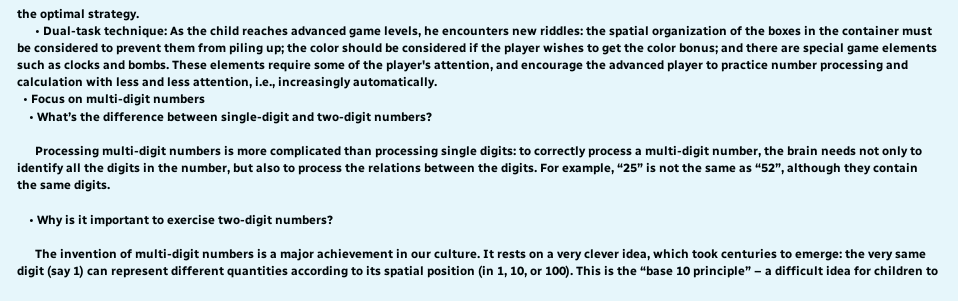the optimal strategy.
      • Dual-task technique: As the child reaches advanced game levels, he encounters new riddles: the spatial organization of the boxes in the container must be considered to prevent them from piling up; the color should be considered if the player wishes to get the color bonus; and there are special game elements such as clocks and bombs. These elements require some of the player's attention, and encourage the advanced player to practice number processing and calculation with less and less attention, i.e., increasingly automatically.
  • Focus on multi-digit numbers
    • What’s the difference between single-digit and two-digit numbers?

      Processing multi-digit numbers is more complicated than processing single digits: to correctly process a multi-digit number, the brain needs not only to identify all the digits in the number, but also to process the relations between the digits. For example, “25” is not the same as “52”, although they contain the same digits.

    • Why is it important to exercise two-digit numbers?

      The invention of multi-digit numbers is a major achievement in our culture. It rests on a very clever idea, which took centuries to emerge: the very same digit (say 1) can represent different quantities according to its spatial position (in 1, 10, or 100). This is the “base 10 principle” – a difficult idea for children to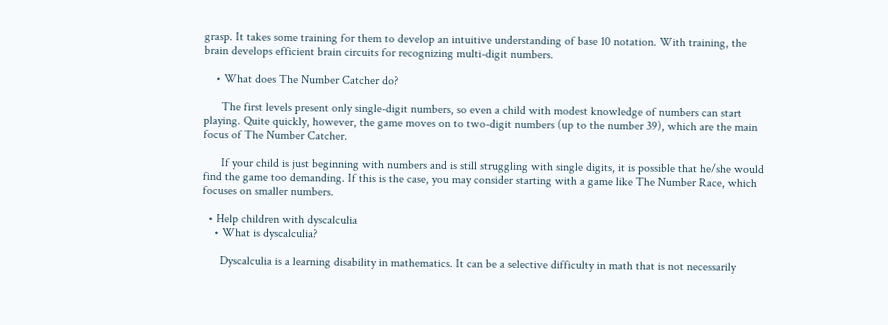grasp. It takes some training for them to develop an intuitive understanding of base 10 notation. With training, the brain develops efficient brain circuits for recognizing multi-digit numbers.

    • What does The Number Catcher do?

      The first levels present only single-digit numbers, so even a child with modest knowledge of numbers can start playing. Quite quickly, however, the game moves on to two-digit numbers (up to the number 39), which are the main focus of The Number Catcher.

      If your child is just beginning with numbers and is still struggling with single digits, it is possible that he/she would find the game too demanding. If this is the case, you may consider starting with a game like The Number Race, which focuses on smaller numbers.

  • Help children with dyscalculia
    • What is dyscalculia?

      Dyscalculia is a learning disability in mathematics. It can be a selective difficulty in math that is not necessarily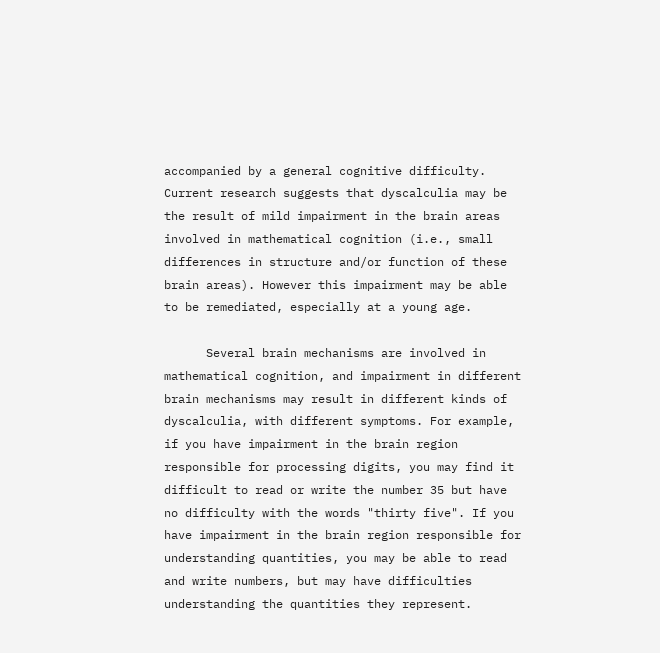accompanied by a general cognitive difficulty. Current research suggests that dyscalculia may be the result of mild impairment in the brain areas involved in mathematical cognition (i.e., small differences in structure and/or function of these brain areas). However this impairment may be able to be remediated, especially at a young age.

      Several brain mechanisms are involved in mathematical cognition, and impairment in different brain mechanisms may result in different kinds of dyscalculia, with different symptoms. For example, if you have impairment in the brain region responsible for processing digits, you may find it difficult to read or write the number 35 but have no difficulty with the words "thirty five". If you have impairment in the brain region responsible for understanding quantities, you may be able to read and write numbers, but may have difficulties understanding the quantities they represent.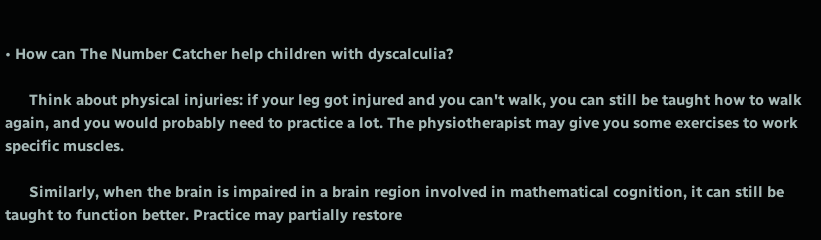• How can The Number Catcher help children with dyscalculia?

      Think about physical injuries: if your leg got injured and you can't walk, you can still be taught how to walk again, and you would probably need to practice a lot. The physiotherapist may give you some exercises to work specific muscles.

      Similarly, when the brain is impaired in a brain region involved in mathematical cognition, it can still be taught to function better. Practice may partially restore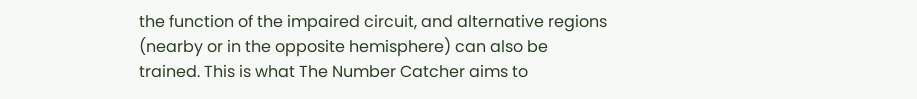the function of the impaired circuit, and alternative regions (nearby or in the opposite hemisphere) can also be trained. This is what The Number Catcher aims to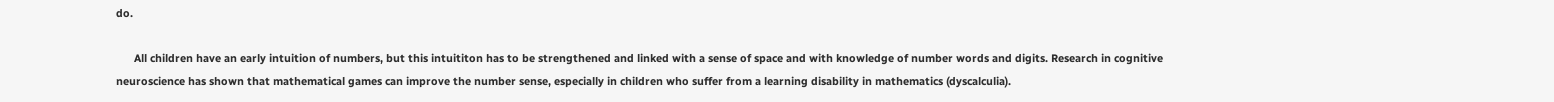do.

      All children have an early intuition of numbers, but this intuititon has to be strengthened and linked with a sense of space and with knowledge of number words and digits. Research in cognitive neuroscience has shown that mathematical games can improve the number sense, especially in children who suffer from a learning disability in mathematics (dyscalculia).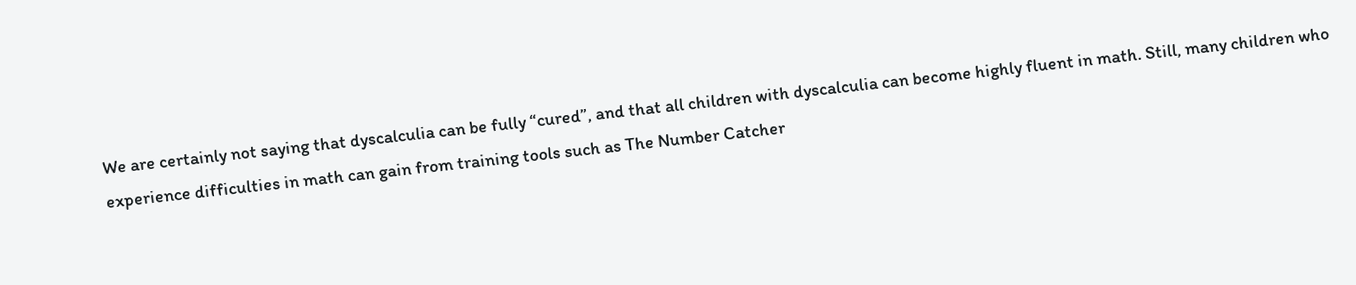We are certainly not saying that dyscalculia can be fully “cured”, and that all children with dyscalculia can become highly fluent in math. Still, many children who experience difficulties in math can gain from training tools such as The Number Catcher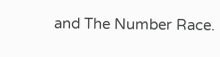and The Number Race.